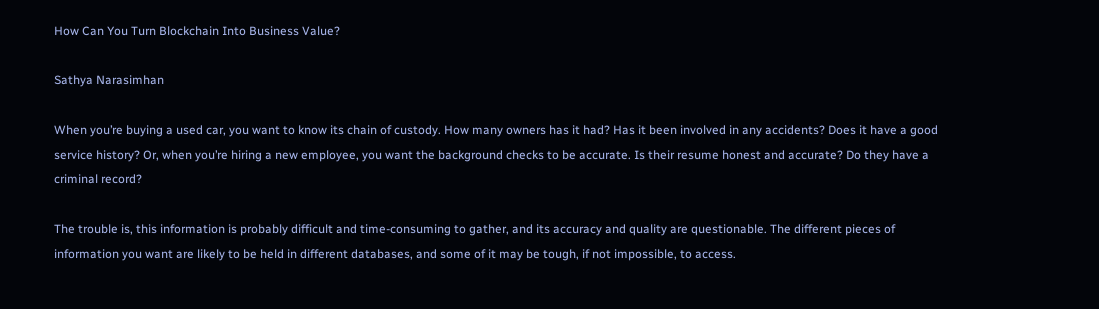How Can You Turn Blockchain Into Business Value?

Sathya Narasimhan

When you’re buying a used car, you want to know its chain of custody. How many owners has it had? Has it been involved in any accidents? Does it have a good service history? Or, when you’re hiring a new employee, you want the background checks to be accurate. Is their resume honest and accurate? Do they have a criminal record?

The trouble is, this information is probably difficult and time-consuming to gather, and its accuracy and quality are questionable. The different pieces of information you want are likely to be held in different databases, and some of it may be tough, if not impossible, to access.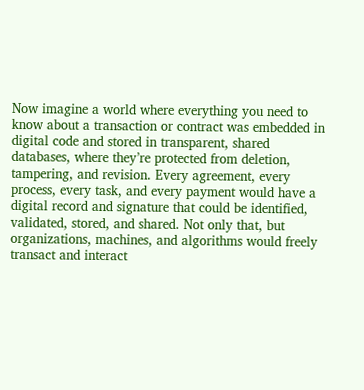Now imagine a world where everything you need to know about a transaction or contract was embedded in digital code and stored in transparent, shared databases, where they’re protected from deletion, tampering, and revision. Every agreement, every process, every task, and every payment would have a digital record and signature that could be identified, validated, stored, and shared. Not only that, but organizations, machines, and algorithms would freely transact and interact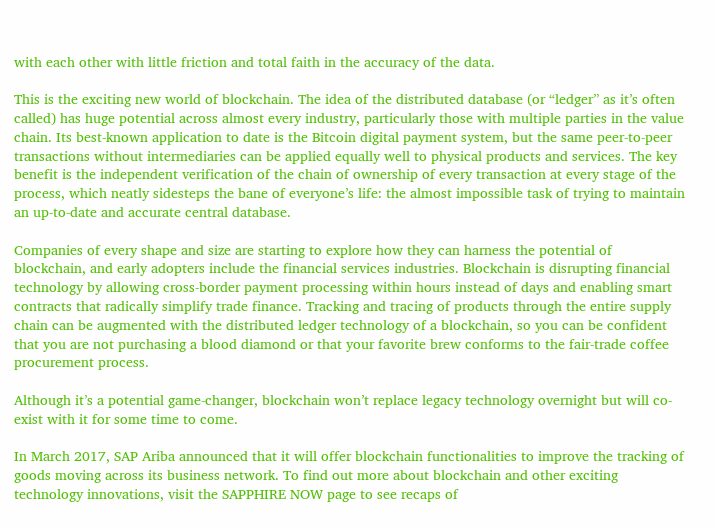with each other with little friction and total faith in the accuracy of the data.

This is the exciting new world of blockchain. The idea of the distributed database (or “ledger” as it’s often called) has huge potential across almost every industry, particularly those with multiple parties in the value chain. Its best-known application to date is the Bitcoin digital payment system, but the same peer-to-peer transactions without intermediaries can be applied equally well to physical products and services. The key benefit is the independent verification of the chain of ownership of every transaction at every stage of the process, which neatly sidesteps the bane of everyone’s life: the almost impossible task of trying to maintain an up-to-date and accurate central database.

Companies of every shape and size are starting to explore how they can harness the potential of blockchain, and early adopters include the financial services industries. Blockchain is disrupting financial technology by allowing cross-border payment processing within hours instead of days and enabling smart contracts that radically simplify trade finance. Tracking and tracing of products through the entire supply chain can be augmented with the distributed ledger technology of a blockchain, so you can be confident that you are not purchasing a blood diamond or that your favorite brew conforms to the fair-trade coffee procurement process.

Although it’s a potential game-changer, blockchain won’t replace legacy technology overnight but will co-exist with it for some time to come.

In March 2017, SAP Ariba announced that it will offer blockchain functionalities to improve the tracking of goods moving across its business network. To find out more about blockchain and other exciting technology innovations, visit the SAPPHIRE NOW page to see recaps of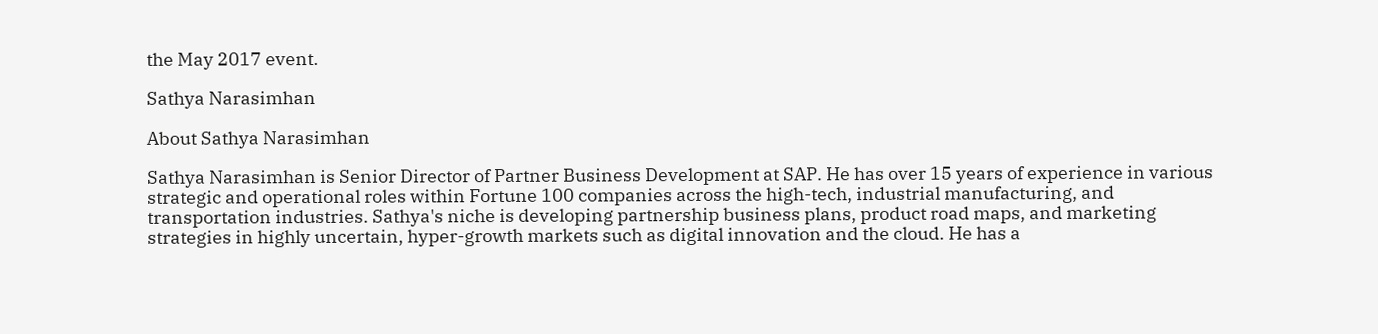the May 2017 event.

Sathya Narasimhan

About Sathya Narasimhan

Sathya Narasimhan is Senior Director of Partner Business Development at SAP. He has over 15 years of experience in various strategic and operational roles within Fortune 100 companies across the high-tech, industrial manufacturing, and transportation industries. Sathya's niche is developing partnership business plans, product road maps, and marketing strategies in highly uncertain, hyper-growth markets such as digital innovation and the cloud. He has a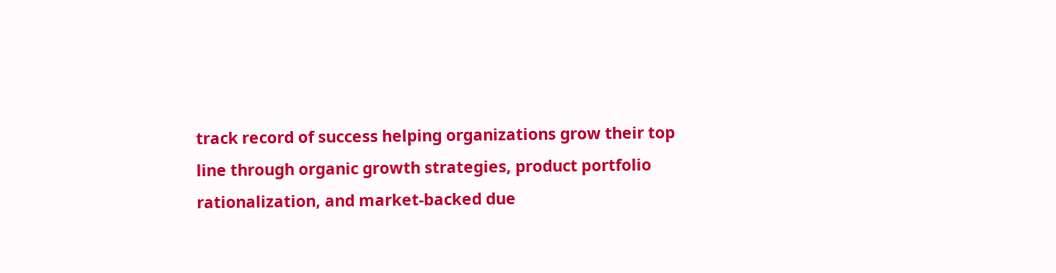track record of success helping organizations grow their top line through organic growth strategies, product portfolio rationalization, and market-backed due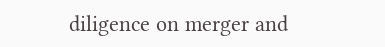diligence on merger and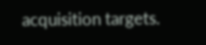acquisition targets.